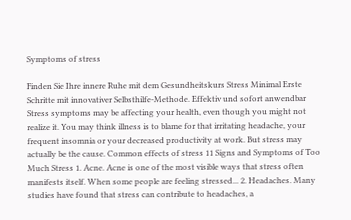Symptoms of stress

Finden Sie Ihre innere Ruhe mit dem Gesundheitskurs Stress Minimal Erste Schritte mit innovativer Selbsthilfe-Methode. Effektiv und sofort anwendbar Stress symptoms may be affecting your health, even though you might not realize it. You may think illness is to blame for that irritating headache, your frequent insomnia or your decreased productivity at work. But stress may actually be the cause. Common effects of stress 11 Signs and Symptoms of Too Much Stress 1. Acne. Acne is one of the most visible ways that stress often manifests itself. When some people are feeling stressed... 2. Headaches. Many studies have found that stress can contribute to headaches, a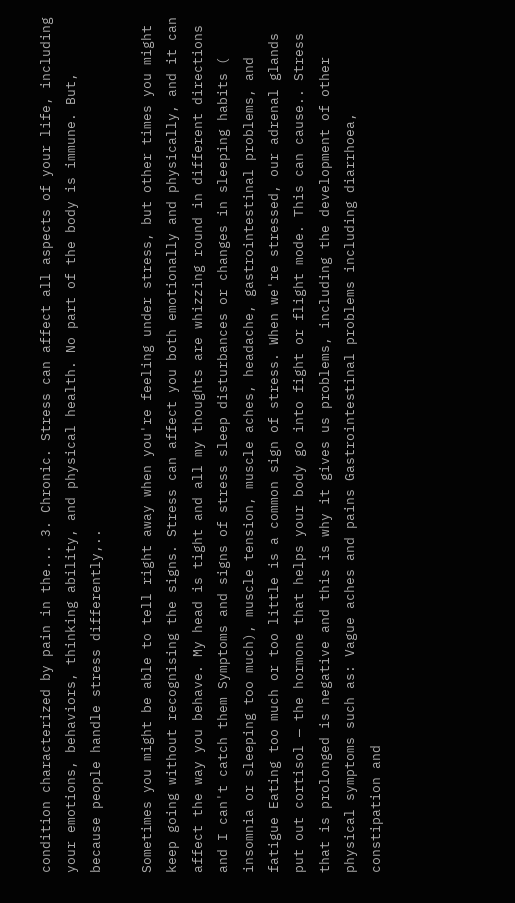condition characterized by pain in the... 3. Chronic. Stress can affect all aspects of your life, including your emotions, behaviors, thinking ability, and physical health. No part of the body is immune. But, because people handle stress differently,..

Sometimes you might be able to tell right away when you're feeling under stress, but other times you might keep going without recognising the signs. Stress can affect you both emotionally and physically, and it can affect the way you behave. My head is tight and all my thoughts are whizzing round in different directions and I can't catch them Symptoms and signs of stress sleep disturbances or changes in sleeping habits ( insomnia or sleeping too much), muscle tension, muscle aches, headache, gastrointestinal problems, and fatigue Eating too much or too little is a common sign of stress. When we're stressed, our adrenal glands put out cortisol — the hormone that helps your body go into fight or flight mode. This can cause.. Stress that is prolonged is negative and this is why it gives us problems, including the development of other physical symptoms such as: Vague aches and pains Gastrointestinal problems including diarrhoea, constipation and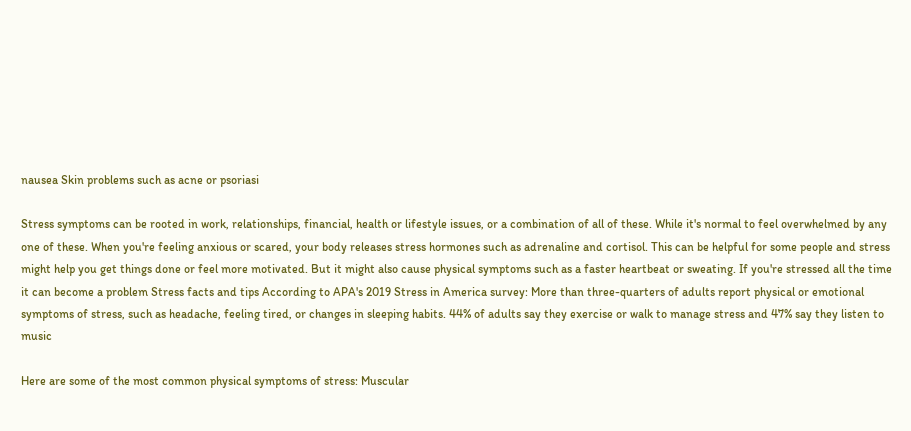nausea Skin problems such as acne or psoriasi

Stress symptoms can be rooted in work, relationships, financial, health or lifestyle issues, or a combination of all of these. While it's normal to feel overwhelmed by any one of these. When you're feeling anxious or scared, your body releases stress hormones such as adrenaline and cortisol. This can be helpful for some people and stress might help you get things done or feel more motivated. But it might also cause physical symptoms such as a faster heartbeat or sweating. If you're stressed all the time it can become a problem Stress facts and tips According to APA's 2019 Stress in America survey: More than three-quarters of adults report physical or emotional symptoms of stress, such as headache, feeling tired, or changes in sleeping habits. 44% of adults say they exercise or walk to manage stress and 47% say they listen to music

Here are some of the most common physical symptoms of stress: Muscular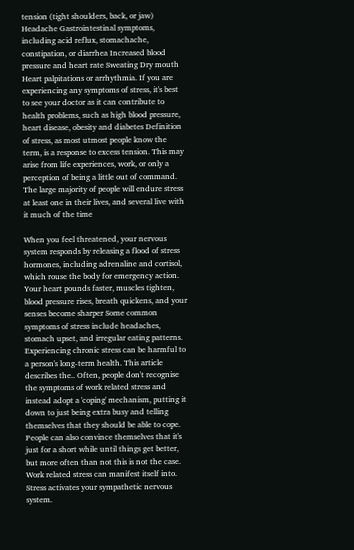tension (tight shoulders, back, or jaw) Headache Gastrointestinal symptoms, including acid reflux, stomachache, constipation, or diarrhea Increased blood pressure and heart rate Sweating Dry mouth Heart palpitations or arrhythmia. If you are experiencing any symptoms of stress, it's best to see your doctor as it can contribute to health problems, such as high blood pressure, heart disease, obesity and diabetes Definition of stress, as most utmost people know the term, is a response to excess tension. This may arise from life experiences, work, or only a perception of being a little out of command. The large majority of people will endure stress at least one in their lives, and several live with it much of the time

When you feel threatened, your nervous system responds by releasing a flood of stress hormones, including adrenaline and cortisol, which rouse the body for emergency action. Your heart pounds faster, muscles tighten, blood pressure rises, breath quickens, and your senses become sharper Some common symptoms of stress include headaches, stomach upset, and irregular eating patterns. Experiencing chronic stress can be harmful to a person's long-term health. This article describes the.. Often, people don't recognise the symptoms of work related stress and instead adopt a 'coping' mechanism, putting it down to just being extra busy and telling themselves that they should be able to cope. People can also convince themselves that it's just for a short while until things get better, but more often than not this is not the case. Work related stress can manifest itself into. Stress activates your sympathetic nervous system.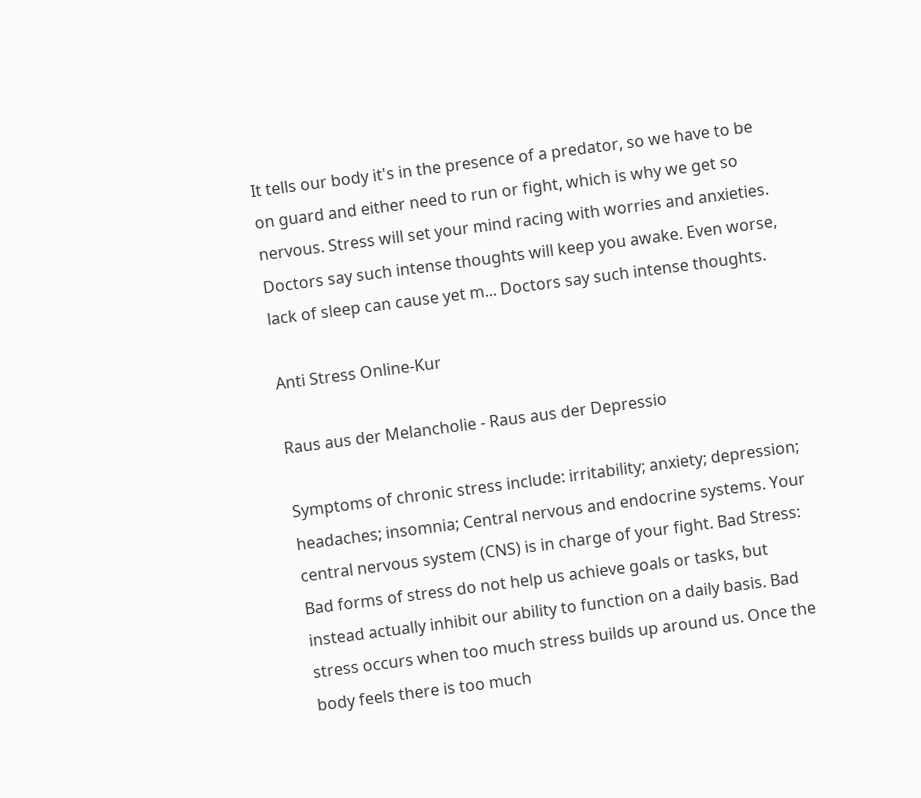It tells our body it's in the presence of a predator, so we have to be on guard and either need to run or fight, which is why we get so nervous. Stress will set your mind racing with worries and anxieties. Doctors say such intense thoughts will keep you awake. Even worse, lack of sleep can cause yet m... Doctors say such intense thoughts.

Anti Stress Online-Kur

Raus aus der Melancholie - Raus aus der Depressio

Symptoms of chronic stress include: irritability; anxiety; depression; headaches; insomnia; Central nervous and endocrine systems. Your central nervous system (CNS) is in charge of your fight. Bad Stress: Bad forms of stress do not help us achieve goals or tasks, but instead actually inhibit our ability to function on a daily basis. Bad stress occurs when too much stress builds up around us. Once the body feels there is too much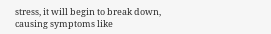stress, it will begin to break down, causing symptoms like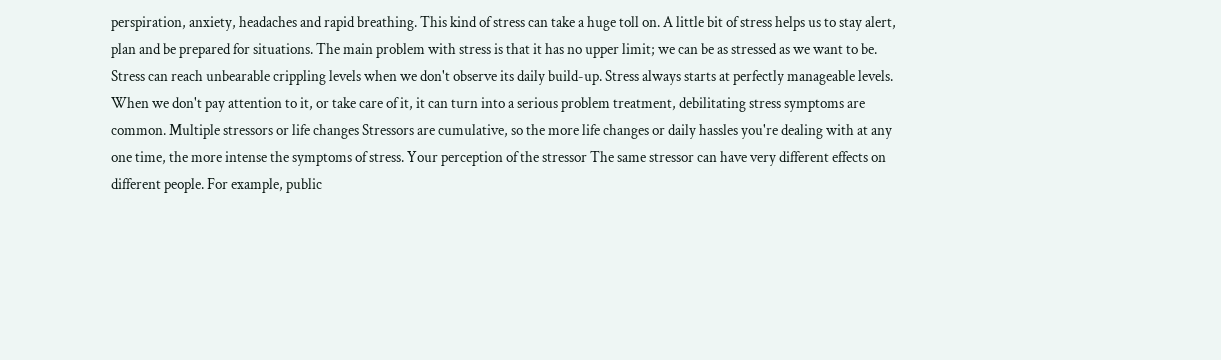perspiration, anxiety, headaches and rapid breathing. This kind of stress can take a huge toll on. A little bit of stress helps us to stay alert, plan and be prepared for situations. The main problem with stress is that it has no upper limit; we can be as stressed as we want to be. Stress can reach unbearable crippling levels when we don't observe its daily build-up. Stress always starts at perfectly manageable levels. When we don't pay attention to it, or take care of it, it can turn into a serious problem treatment, debilitating stress symptoms are common. Multiple stressors or life changes Stressors are cumulative, so the more life changes or daily hassles you're dealing with at any one time, the more intense the symptoms of stress. Your perception of the stressor The same stressor can have very different effects on different people. For example, public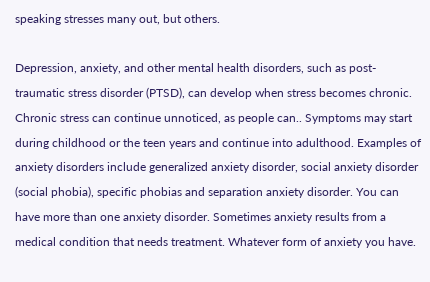speaking stresses many out, but others.

Depression, anxiety, and other mental health disorders, such as post-traumatic stress disorder (PTSD), can develop when stress becomes chronic. Chronic stress can continue unnoticed, as people can.. Symptoms may start during childhood or the teen years and continue into adulthood. Examples of anxiety disorders include generalized anxiety disorder, social anxiety disorder (social phobia), specific phobias and separation anxiety disorder. You can have more than one anxiety disorder. Sometimes anxiety results from a medical condition that needs treatment. Whatever form of anxiety you have.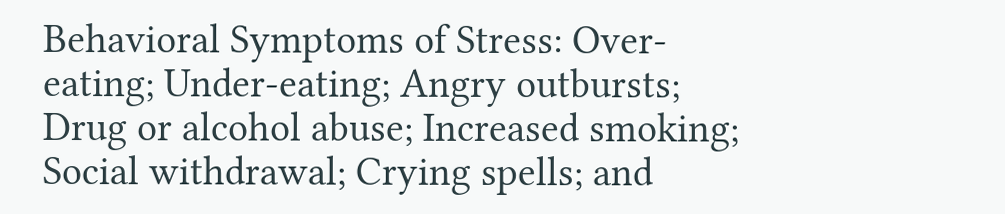Behavioral Symptoms of Stress: Over-eating; Under-eating; Angry outbursts; Drug or alcohol abuse; Increased smoking; Social withdrawal; Crying spells; and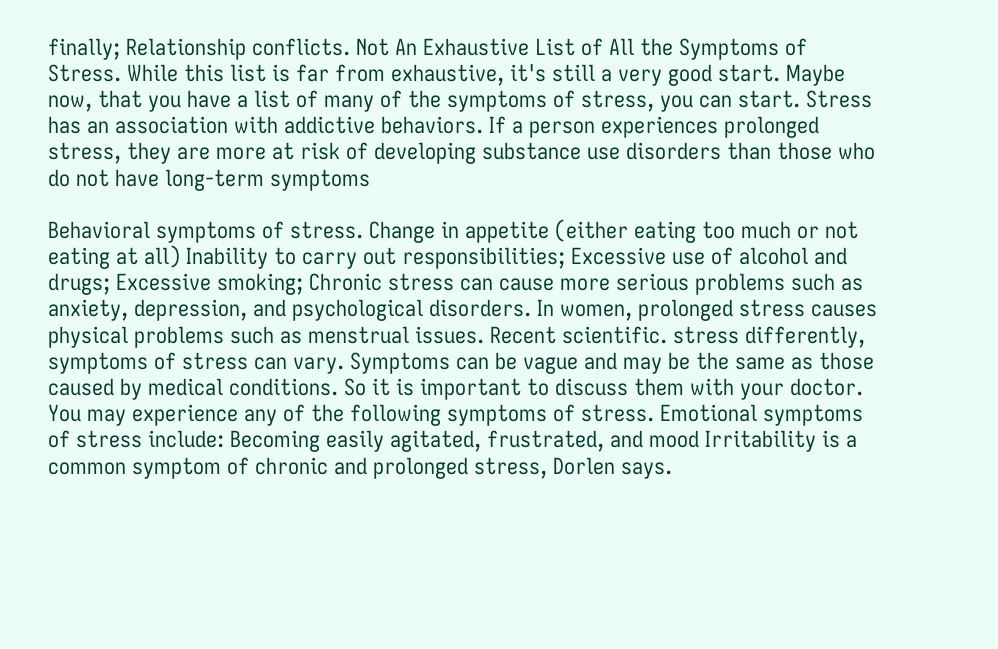finally; Relationship conflicts. Not An Exhaustive List of All the Symptoms of Stress. While this list is far from exhaustive, it's still a very good start. Maybe now, that you have a list of many of the symptoms of stress, you can start. Stress has an association with addictive behaviors. If a person experiences prolonged stress, they are more at risk of developing substance use disorders than those who do not have long-term symptoms

Behavioral symptoms of stress. Change in appetite (either eating too much or not eating at all) Inability to carry out responsibilities; Excessive use of alcohol and drugs; Excessive smoking; Chronic stress can cause more serious problems such as anxiety, depression, and psychological disorders. In women, prolonged stress causes physical problems such as menstrual issues. Recent scientific. stress differently, symptoms of stress can vary. Symptoms can be vague and may be the same as those caused by medical conditions. So it is important to discuss them with your doctor. You may experience any of the following symptoms of stress. Emotional symptoms of stress include: Becoming easily agitated, frustrated, and mood Irritability is a common symptom of chronic and prolonged stress, Dorlen says.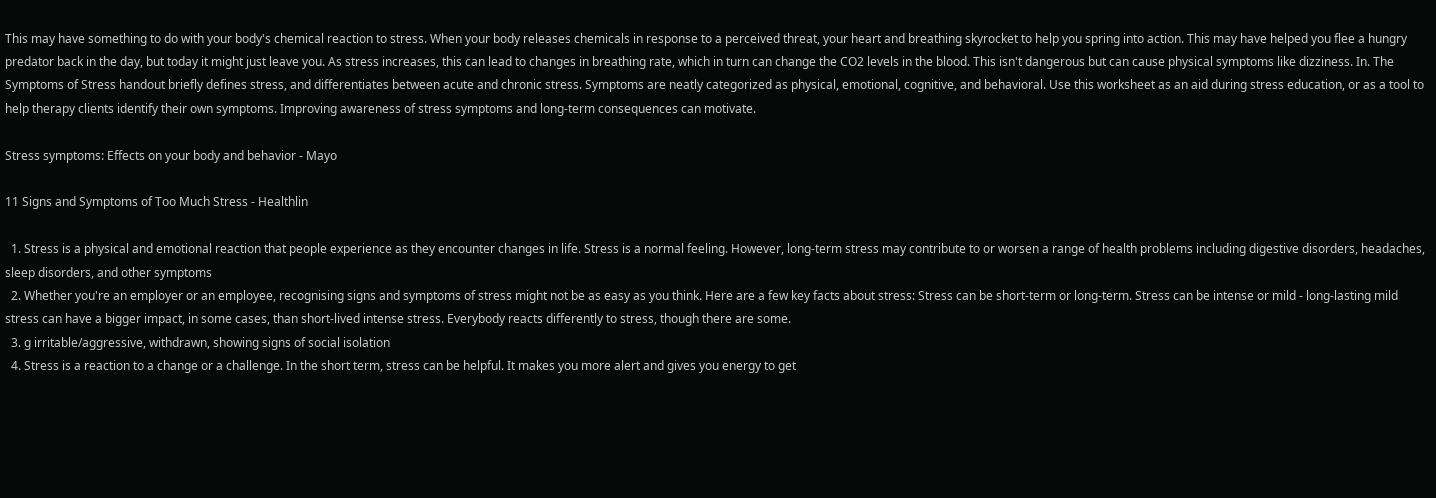This may have something to do with your body's chemical reaction to stress. When your body releases chemicals in response to a perceived threat, your heart and breathing skyrocket to help you spring into action. This may have helped you flee a hungry predator back in the day, but today it might just leave you. As stress increases, this can lead to changes in breathing rate, which in turn can change the CO2 levels in the blood. This isn't dangerous but can cause physical symptoms like dizziness. In. The Symptoms of Stress handout briefly defines stress, and differentiates between acute and chronic stress. Symptoms are neatly categorized as physical, emotional, cognitive, and behavioral. Use this worksheet as an aid during stress education, or as a tool to help therapy clients identify their own symptoms. Improving awareness of stress symptoms and long-term consequences can motivate.

Stress symptoms: Effects on your body and behavior - Mayo

11 Signs and Symptoms of Too Much Stress - Healthlin

  1. Stress is a physical and emotional reaction that people experience as they encounter changes in life. Stress is a normal feeling. However, long-term stress may contribute to or worsen a range of health problems including digestive disorders, headaches, sleep disorders, and other symptoms
  2. Whether you're an employer or an employee, recognising signs and symptoms of stress might not be as easy as you think. Here are a few key facts about stress: Stress can be short-term or long-term. Stress can be intense or mild - long-lasting mild stress can have a bigger impact, in some cases, than short-lived intense stress. Everybody reacts differently to stress, though there are some.
  3. g irritable/aggressive, withdrawn, showing signs of social isolation
  4. Stress is a reaction to a change or a challenge. In the short term, stress can be helpful. It makes you more alert and gives you energy to get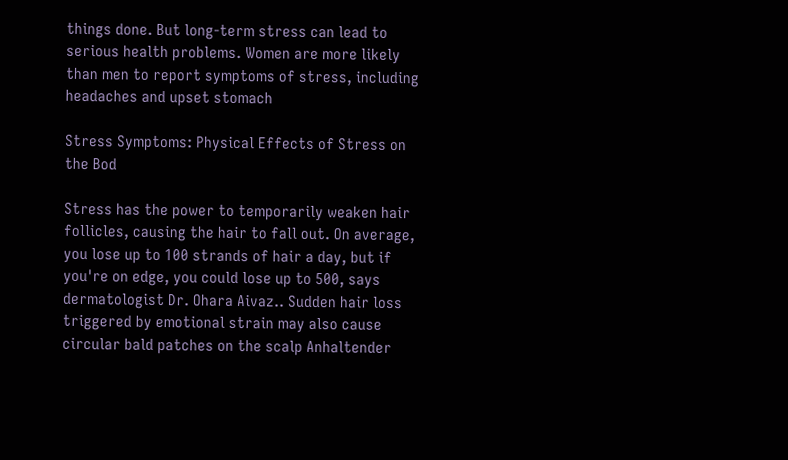things done. But long-term stress can lead to serious health problems. Women are more likely than men to report symptoms of stress, including headaches and upset stomach

Stress Symptoms: Physical Effects of Stress on the Bod

Stress has the power to temporarily weaken hair follicles, causing the hair to fall out. On average, you lose up to 100 strands of hair a day, but if you're on edge, you could lose up to 500, says dermatologist Dr. Ohara Aivaz.. Sudden hair loss triggered by emotional strain may also cause circular bald patches on the scalp Anhaltender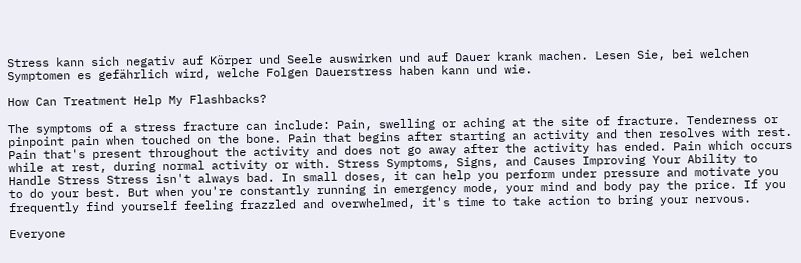Stress kann sich negativ auf Körper und Seele auswirken und auf Dauer krank machen. Lesen Sie, bei welchen Symptomen es gefährlich wird, welche Folgen Dauerstress haben kann und wie.

How Can Treatment Help My Flashbacks?

The symptoms of a stress fracture can include: Pain, swelling or aching at the site of fracture. Tenderness or pinpoint pain when touched on the bone. Pain that begins after starting an activity and then resolves with rest. Pain that's present throughout the activity and does not go away after the activity has ended. Pain which occurs while at rest, during normal activity or with. Stress Symptoms, Signs, and Causes Improving Your Ability to Handle Stress Stress isn't always bad. In small doses, it can help you perform under pressure and motivate you to do your best. But when you're constantly running in emergency mode, your mind and body pay the price. If you frequently find yourself feeling frazzled and overwhelmed, it's time to take action to bring your nervous.

Everyone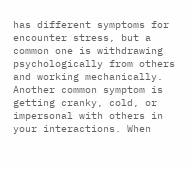has different symptoms for encounter stress, but a common one is withdrawing psychologically from others and working mechanically. Another common symptom is getting cranky, cold, or impersonal with others in your interactions. When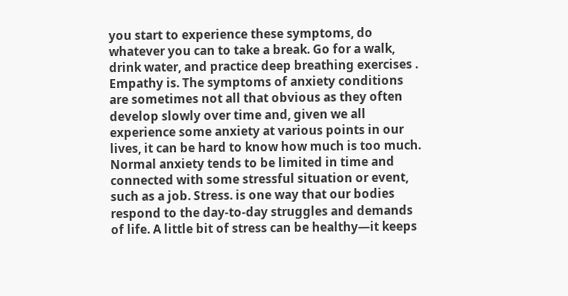you start to experience these symptoms, do whatever you can to take a break. Go for a walk, drink water, and practice deep breathing exercises . Empathy is. The symptoms of anxiety conditions are sometimes not all that obvious as they often develop slowly over time and, given we all experience some anxiety at various points in our lives, it can be hard to know how much is too much. Normal anxiety tends to be limited in time and connected with some stressful situation or event, such as a job. Stress. is one way that our bodies respond to the day-to-day struggles and demands of life. A little bit of stress can be healthy—it keeps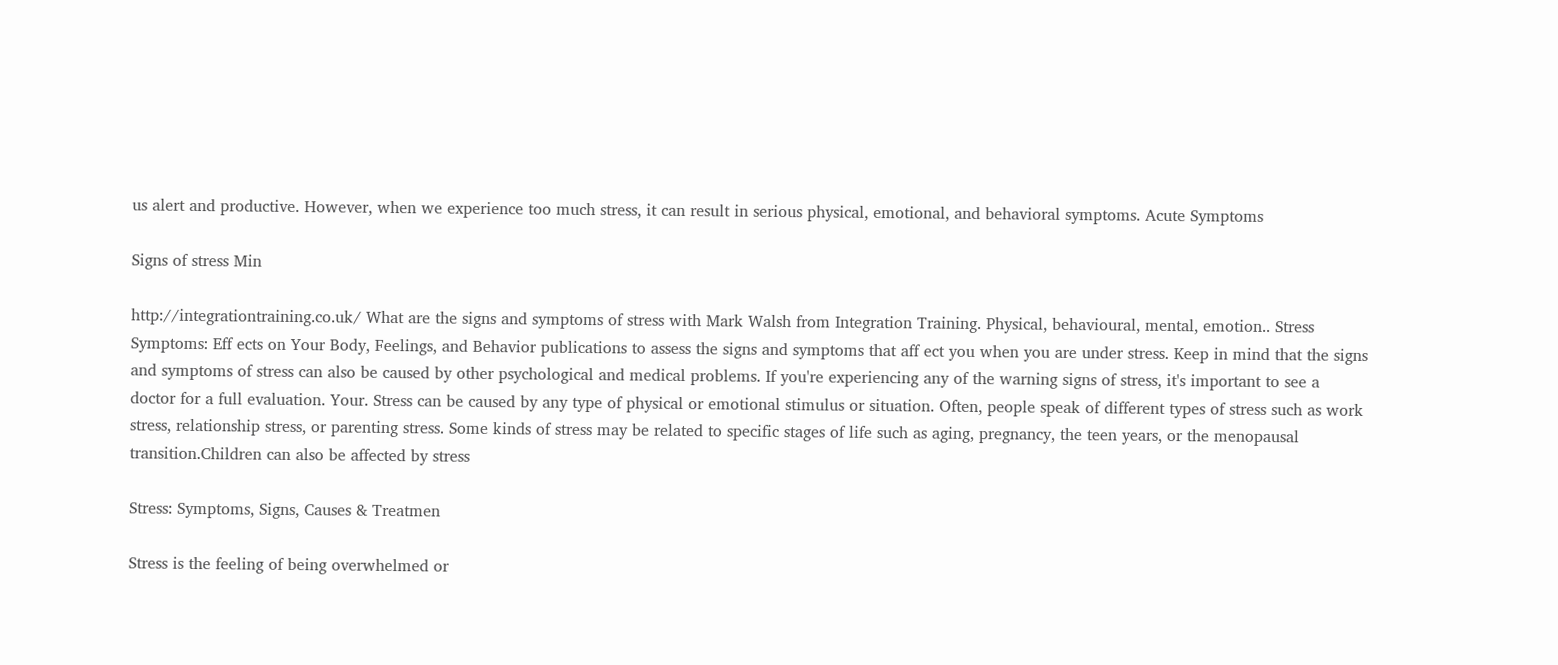us alert and productive. However, when we experience too much stress, it can result in serious physical, emotional, and behavioral symptoms. Acute Symptoms

Signs of stress Min

http://integrationtraining.co.uk/ What are the signs and symptoms of stress with Mark Walsh from Integration Training. Physical, behavioural, mental, emotion.. Stress Symptoms: Eff ects on Your Body, Feelings, and Behavior publications to assess the signs and symptoms that aff ect you when you are under stress. Keep in mind that the signs and symptoms of stress can also be caused by other psychological and medical problems. If you're experiencing any of the warning signs of stress, it's important to see a doctor for a full evaluation. Your. Stress can be caused by any type of physical or emotional stimulus or situation. Often, people speak of different types of stress such as work stress, relationship stress, or parenting stress. Some kinds of stress may be related to specific stages of life such as aging, pregnancy, the teen years, or the menopausal transition.Children can also be affected by stress

Stress: Symptoms, Signs, Causes & Treatmen

Stress is the feeling of being overwhelmed or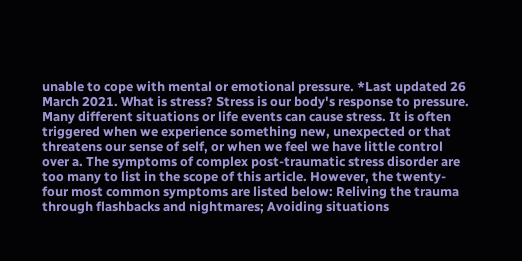unable to cope with mental or emotional pressure. *Last updated 26 March 2021. What is stress? Stress is our body's response to pressure. Many different situations or life events can cause stress. It is often triggered when we experience something new, unexpected or that threatens our sense of self, or when we feel we have little control over a. The symptoms of complex post-traumatic stress disorder are too many to list in the scope of this article. However, the twenty-four most common symptoms are listed below: Reliving the trauma through flashbacks and nightmares; Avoiding situations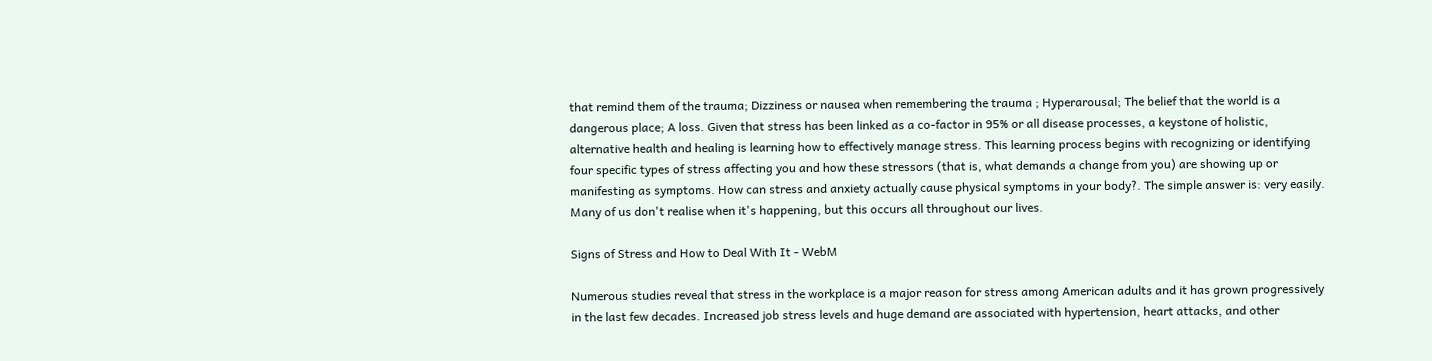that remind them of the trauma; Dizziness or nausea when remembering the trauma ; Hyperarousal; The belief that the world is a dangerous place; A loss. Given that stress has been linked as a co-factor in 95% or all disease processes, a keystone of holistic, alternative health and healing is learning how to effectively manage stress. This learning process begins with recognizing or identifying four specific types of stress affecting you and how these stressors (that is, what demands a change from you) are showing up or manifesting as symptoms. How can stress and anxiety actually cause physical symptoms in your body?. The simple answer is: very easily. Many of us don't realise when it's happening, but this occurs all throughout our lives.

Signs of Stress and How to Deal With It - WebM

Numerous studies reveal that stress in the workplace is a major reason for stress among American adults and it has grown progressively in the last few decades. Increased job stress levels and huge demand are associated with hypertension, heart attacks, and other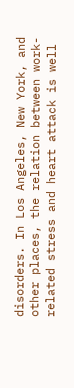disorders. In Los Angeles, New York, and other places, the relation between work-related stress and heart attack is well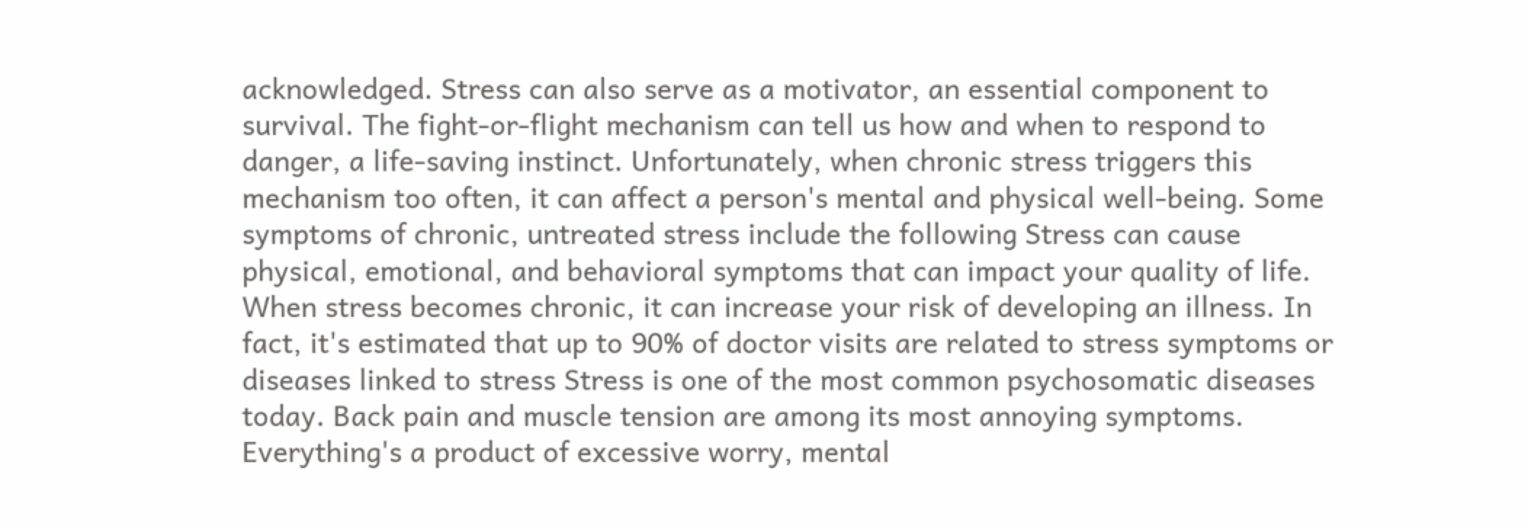acknowledged. Stress can also serve as a motivator, an essential component to survival. The fight-or-flight mechanism can tell us how and when to respond to danger, a life-saving instinct. Unfortunately, when chronic stress triggers this mechanism too often, it can affect a person's mental and physical well-being. Some symptoms of chronic, untreated stress include the following Stress can cause physical, emotional, and behavioral symptoms that can impact your quality of life. When stress becomes chronic, it can increase your risk of developing an illness. In fact, it's estimated that up to 90% of doctor visits are related to stress symptoms or diseases linked to stress Stress is one of the most common psychosomatic diseases today. Back pain and muscle tension are among its most annoying symptoms. Everything's a product of excessive worry, mental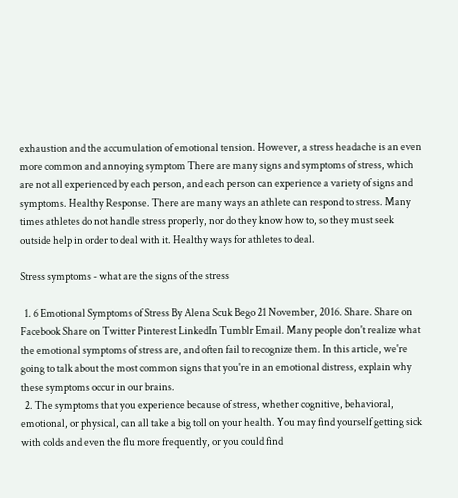exhaustion and the accumulation of emotional tension. However, a stress headache is an even more common and annoying symptom There are many signs and symptoms of stress, which are not all experienced by each person, and each person can experience a variety of signs and symptoms. Healthy Response. There are many ways an athlete can respond to stress. Many times athletes do not handle stress properly, nor do they know how to, so they must seek outside help in order to deal with it. Healthy ways for athletes to deal.

Stress symptoms - what are the signs of the stress

  1. 6 Emotional Symptoms of Stress By Alena Scuk Bego 21 November, 2016. Share. Share on Facebook Share on Twitter Pinterest LinkedIn Tumblr Email. Many people don't realize what the emotional symptoms of stress are, and often fail to recognize them. In this article, we're going to talk about the most common signs that you're in an emotional distress, explain why these symptoms occur in our brains.
  2. The symptoms that you experience because of stress, whether cognitive, behavioral, emotional, or physical, can all take a big toll on your health. You may find yourself getting sick with colds and even the flu more frequently, or you could find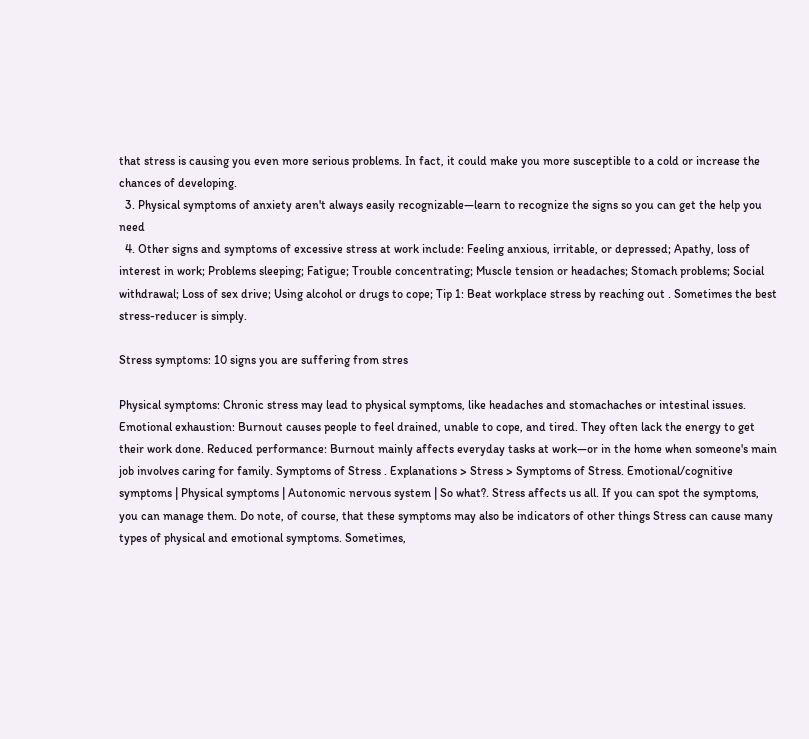that stress is causing you even more serious problems. In fact, it could make you more susceptible to a cold or increase the chances of developing.
  3. Physical symptoms of anxiety aren't always easily recognizable—learn to recognize the signs so you can get the help you need
  4. Other signs and symptoms of excessive stress at work include: Feeling anxious, irritable, or depressed; Apathy, loss of interest in work; Problems sleeping; Fatigue; Trouble concentrating; Muscle tension or headaches; Stomach problems; Social withdrawal; Loss of sex drive; Using alcohol or drugs to cope; Tip 1: Beat workplace stress by reaching out . Sometimes the best stress-reducer is simply.

Stress symptoms: 10 signs you are suffering from stres

Physical symptoms: Chronic stress may lead to physical symptoms, like headaches and stomachaches or intestinal issues. Emotional exhaustion: Burnout causes people to feel drained, unable to cope, and tired. They often lack the energy to get their work done. Reduced performance: Burnout mainly affects everyday tasks at work—or in the home when someone's main job involves caring for family. Symptoms of Stress . Explanations > Stress > Symptoms of Stress. Emotional/cognitive symptoms | Physical symptoms | Autonomic nervous system | So what?. Stress affects us all. If you can spot the symptoms, you can manage them. Do note, of course, that these symptoms may also be indicators of other things Stress can cause many types of physical and emotional symptoms. Sometimes,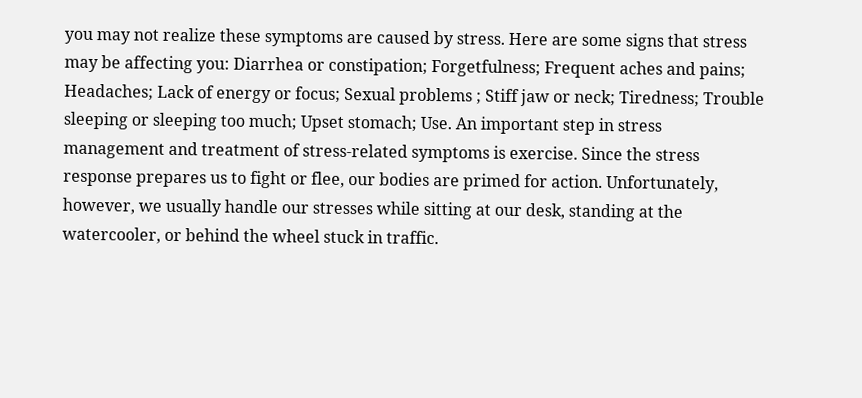you may not realize these symptoms are caused by stress. Here are some signs that stress may be affecting you: Diarrhea or constipation; Forgetfulness; Frequent aches and pains; Headaches; Lack of energy or focus; Sexual problems ; Stiff jaw or neck; Tiredness; Trouble sleeping or sleeping too much; Upset stomach; Use. An important step in stress management and treatment of stress-related symptoms is exercise. Since the stress response prepares us to fight or flee, our bodies are primed for action. Unfortunately, however, we usually handle our stresses while sitting at our desk, standing at the watercooler, or behind the wheel stuck in traffic.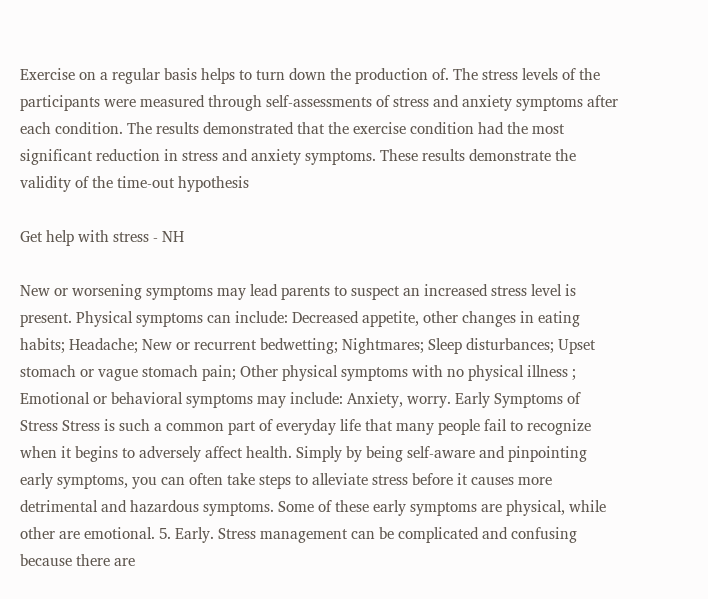Exercise on a regular basis helps to turn down the production of. The stress levels of the participants were measured through self-assessments of stress and anxiety symptoms after each condition. The results demonstrated that the exercise condition had the most significant reduction in stress and anxiety symptoms. These results demonstrate the validity of the time-out hypothesis

Get help with stress - NH

New or worsening symptoms may lead parents to suspect an increased stress level is present. Physical symptoms can include: Decreased appetite, other changes in eating habits; Headache; New or recurrent bedwetting; Nightmares; Sleep disturbances; Upset stomach or vague stomach pain; Other physical symptoms with no physical illness ; Emotional or behavioral symptoms may include: Anxiety, worry. Early Symptoms of Stress Stress is such a common part of everyday life that many people fail to recognize when it begins to adversely affect health. Simply by being self-aware and pinpointing early symptoms, you can often take steps to alleviate stress before it causes more detrimental and hazardous symptoms. Some of these early symptoms are physical, while other are emotional. 5. Early. Stress management can be complicated and confusing because there are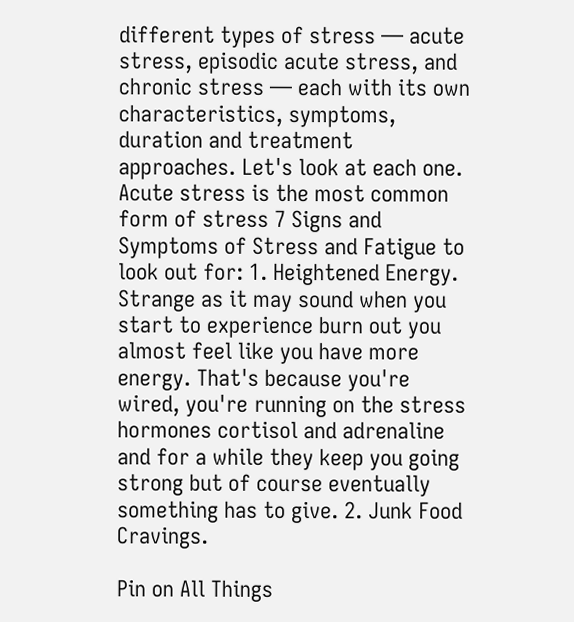different types of stress — acute stress, episodic acute stress, and chronic stress — each with its own characteristics, symptoms, duration and treatment approaches. Let's look at each one. Acute stress is the most common form of stress 7 Signs and Symptoms of Stress and Fatigue to look out for: 1. Heightened Energy. Strange as it may sound when you start to experience burn out you almost feel like you have more energy. That's because you're wired, you're running on the stress hormones cortisol and adrenaline and for a while they keep you going strong but of course eventually something has to give. 2. Junk Food Cravings.

Pin on All Things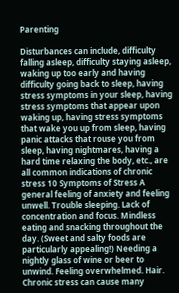Parenting

Disturbances can include, difficulty falling asleep, difficulty staying asleep, waking up too early and having difficulty going back to sleep, having stress symptoms in your sleep, having stress symptoms that appear upon waking up, having stress symptoms that wake you up from sleep, having panic attacks that rouse you from sleep, having nightmares, having a hard time relaxing the body, etc., are all common indications of chronic stress 10 Symptoms of Stress A general feeling of anxiety and feeling unwell. Trouble sleeping. Lack of concentration and focus. Mindless eating and snacking throughout the day. (Sweet and salty foods are particularly appealing!) Needing a nightly glass of wine or beer to unwind. Feeling overwhelmed. Hair. Chronic stress can cause many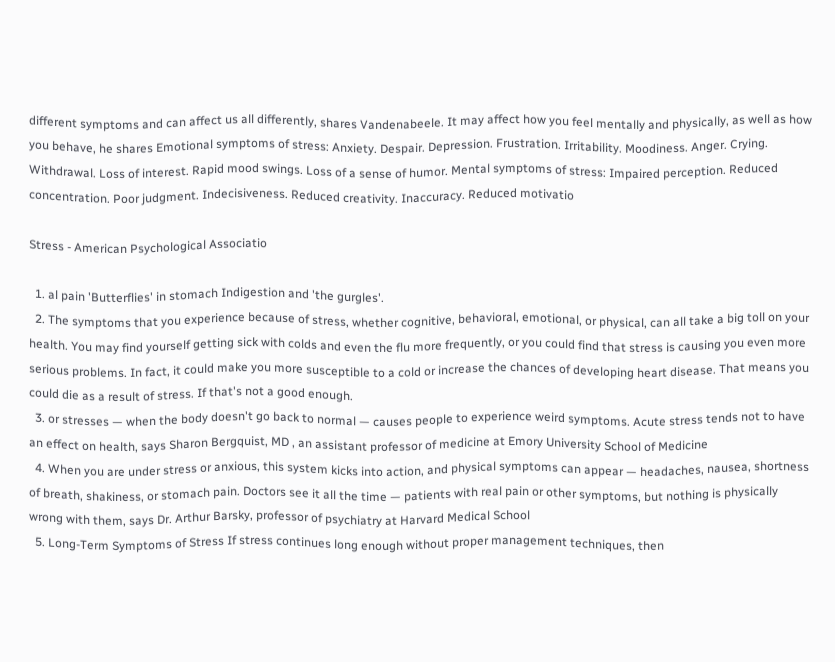different symptoms and can affect us all differently, shares Vandenabeele. It may affect how you feel mentally and physically, as well as how you behave, he shares Emotional symptoms of stress: Anxiety. Despair. Depression. Frustration. Irritability. Moodiness. Anger. Crying. Withdrawal. Loss of interest. Rapid mood swings. Loss of a sense of humor. Mental symptoms of stress: Impaired perception. Reduced concentration. Poor judgment. Indecisiveness. Reduced creativity. Inaccuracy. Reduced motivatio

Stress - American Psychological Associatio

  1. al pain 'Butterflies' in stomach Indigestion and 'the gurgles'.
  2. The symptoms that you experience because of stress, whether cognitive, behavioral, emotional, or physical, can all take a big toll on your health. You may find yourself getting sick with colds and even the flu more frequently, or you could find that stress is causing you even more serious problems. In fact, it could make you more susceptible to a cold or increase the chances of developing heart disease. That means you could die as a result of stress. If that's not a good enough.
  3. or stresses — when the body doesn't go back to normal — causes people to experience weird symptoms. Acute stress tends not to have an effect on health, says Sharon Bergquist, MD , an assistant professor of medicine at Emory University School of Medicine
  4. When you are under stress or anxious, this system kicks into action, and physical symptoms can appear — headaches, nausea, shortness of breath, shakiness, or stomach pain. Doctors see it all the time — patients with real pain or other symptoms, but nothing is physically wrong with them, says Dr. Arthur Barsky, professor of psychiatry at Harvard Medical School
  5. Long-Term Symptoms of Stress If stress continues long enough without proper management techniques, then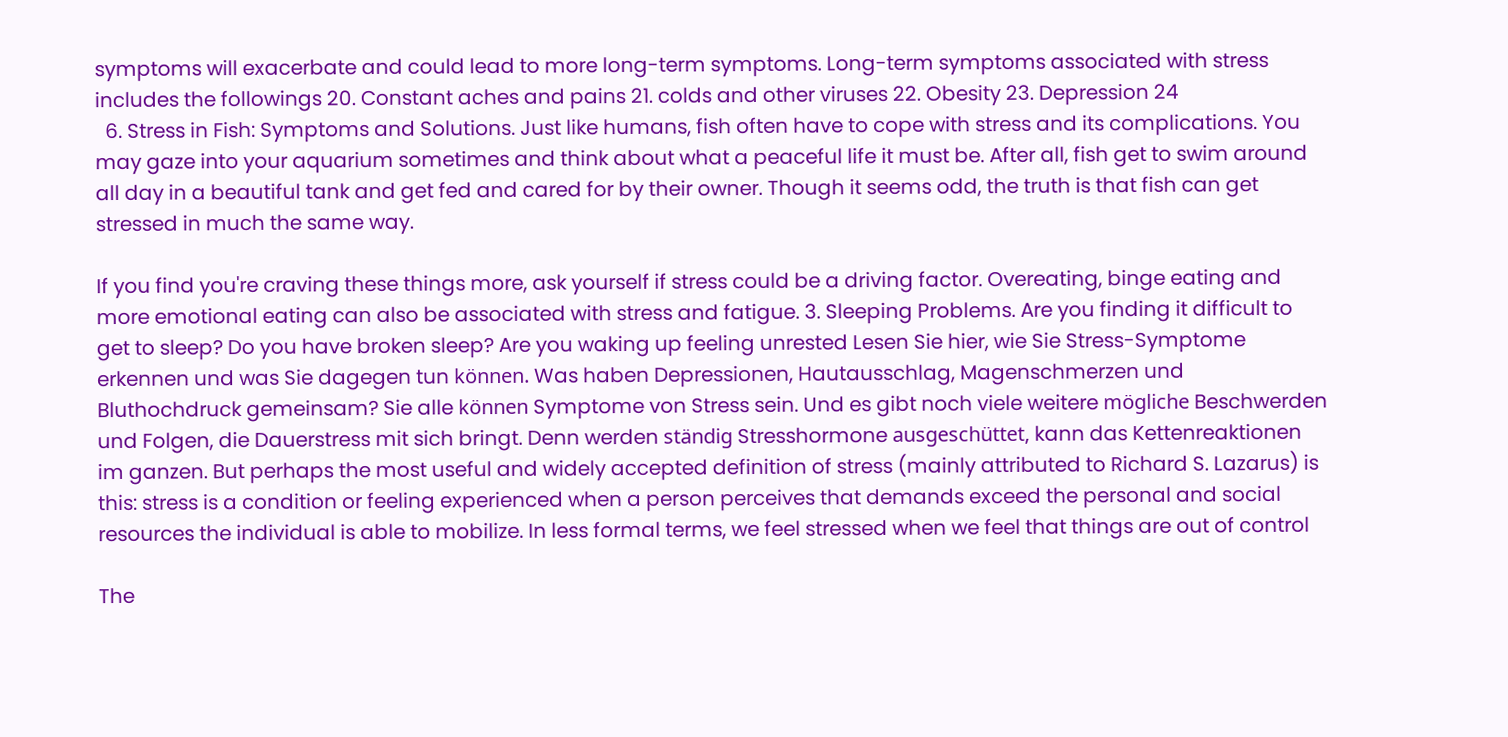symptoms will exacerbate and could lead to more long-term symptoms. Long-term symptoms associated with stress includes the followings 20. Constant aches and pains 21. colds and other viruses 22. Obesity 23. Depression 24
  6. Stress in Fish: Symptoms and Solutions. Just like humans, fish often have to cope with stress and its complications. You may gaze into your aquarium sometimes and think about what a peaceful life it must be. After all, fish get to swim around all day in a beautiful tank and get fed and cared for by their owner. Though it seems odd, the truth is that fish can get stressed in much the same way.

If you find you're craving these things more, ask yourself if stress could be a driving factor. Overeating, binge eating and more emotional eating can also be associated with stress and fatigue. 3. Sleeping Problems. Are you finding it difficult to get to sleep? Do you have broken sleep? Are you waking up feeling unrested Lesen Sie hier, wie Sie Stress-Symptome erkennen und was Sie dagegen tun können. Was haben Depressionen, Hautausschlag, Magenschmerzen und Bluthochdruck gemeinsam? Sie alle können Symptome von Stress sein. Und es gibt noch viele weitere mögliche Beschwerden und Folgen, die Dauerstress mit sich bringt. Denn werden ständig Stresshormone ausgeschüttet, kann das Kettenreaktionen im ganzen. But perhaps the most useful and widely accepted definition of stress (mainly attributed to Richard S. Lazarus) is this: stress is a condition or feeling experienced when a person perceives that demands exceed the personal and social resources the individual is able to mobilize. In less formal terms, we feel stressed when we feel that things are out of control

The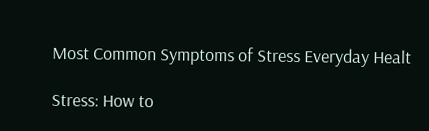Most Common Symptoms of Stress Everyday Healt

Stress: How to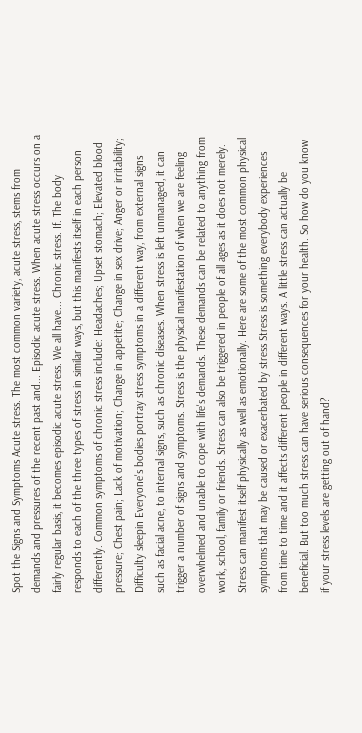Spot the Signs and Symptoms Acute stress. The most common variety, acute stress, stems from demands and pressures of the recent past and... Episodic acute stress. When acute stress occurs on a fairly regular basis, it becomes episodic acute stress. We all have... Chronic stress. If. The body responds to each of the three types of stress in similar ways, but this manifests itself in each person differently. Common symptoms of chronic stress include: Headaches; Upset stomach; Elevated blood pressure; Chest pain; Lack of motivation; Change in appetite; Change in sex drive; Anger or irritability; Difficulty sleepin Everyone's bodies portray stress symptoms in a different way, from external signs such as facial acne, to internal signs, such as chronic diseases. When stress is left unmanaged, it can trigger a number of signs and symptoms. Stress is the physical manifestation of when we are feeling overwhelmed and unable to cope with life's demands. These demands can be related to anything from work, school, family or friends. Stress can also be triggered in people of all ages as it does not merely. Stress can manifest itself physically as well as emotionally. Here are some of the most common physical symptoms that may be caused or exacerbated by stress Stress is something everybody experiences from time to time and it affects different people in different ways. A little stress can actually be beneficial. But too much stress can have serious consequences for your health. So how do you know if your stress levels are getting out of hand?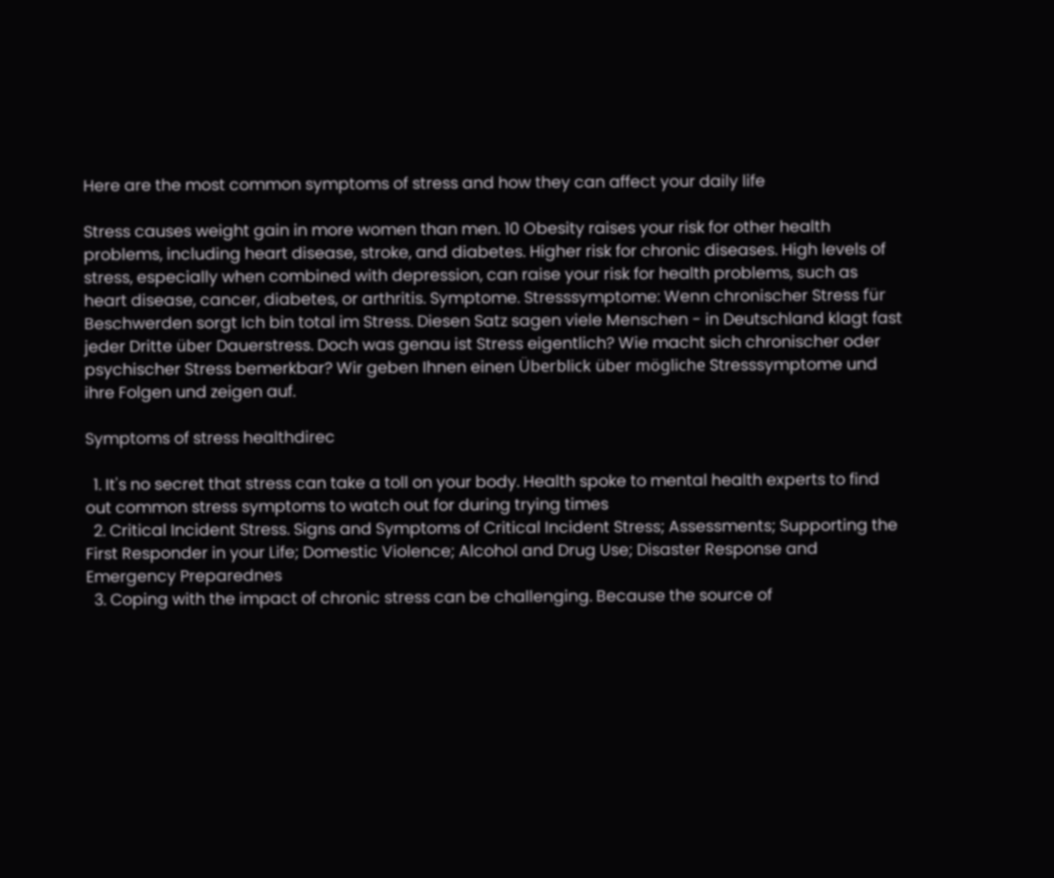Here are the most common symptoms of stress and how they can affect your daily life

Stress causes weight gain in more women than men. 10 Obesity raises your risk for other health problems, including heart disease, stroke, and diabetes. Higher risk for chronic diseases. High levels of stress, especially when combined with depression, can raise your risk for health problems, such as heart disease, cancer, diabetes, or arthritis. Symptome. Stresssymptome: Wenn chronischer Stress für Beschwerden sorgt Ich bin total im Stress. Diesen Satz sagen viele Menschen - in Deutschland klagt fast jeder Dritte über Dauerstress. Doch was genau ist Stress eigentlich? Wie macht sich chronischer oder psychischer Stress bemerkbar? Wir geben Ihnen einen Überblick über mögliche Stresssymptome und ihre Folgen und zeigen auf.

Symptoms of stress healthdirec

  1. It's no secret that stress can take a toll on your body. Health spoke to mental health experts to find out common stress symptoms to watch out for during trying times
  2. Critical Incident Stress. Signs and Symptoms of Critical Incident Stress; Assessments; Supporting the First Responder in your Life; Domestic Violence; Alcohol and Drug Use; Disaster Response and Emergency Preparednes
  3. Coping with the impact of chronic stress can be challenging. Because the source of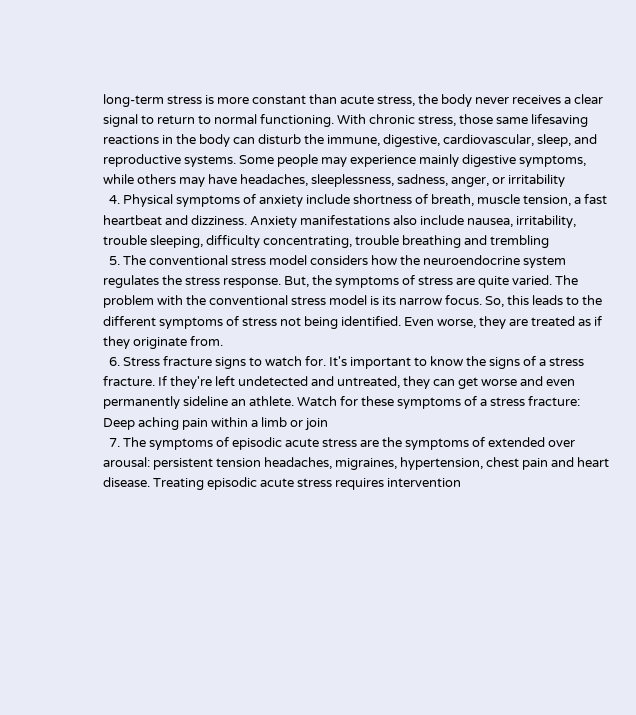long-term stress is more constant than acute stress, the body never receives a clear signal to return to normal functioning. With chronic stress, those same lifesaving reactions in the body can disturb the immune, digestive, cardiovascular, sleep, and reproductive systems. Some people may experience mainly digestive symptoms, while others may have headaches, sleeplessness, sadness, anger, or irritability
  4. Physical symptoms of anxiety include shortness of breath, muscle tension, a fast heartbeat and dizziness. Anxiety manifestations also include nausea, irritability, trouble sleeping, difficulty concentrating, trouble breathing and trembling
  5. The conventional stress model considers how the neuroendocrine system regulates the stress response. But, the symptoms of stress are quite varied. The problem with the conventional stress model is its narrow focus. So, this leads to the different symptoms of stress not being identified. Even worse, they are treated as if they originate from.
  6. Stress fracture signs to watch for. It's important to know the signs of a stress fracture. If they're left undetected and untreated, they can get worse and even permanently sideline an athlete. Watch for these symptoms of a stress fracture: Deep aching pain within a limb or join
  7. The symptoms of episodic acute stress are the symptoms of extended over arousal: persistent tension headaches, migraines, hypertension, chest pain and heart disease. Treating episodic acute stress requires intervention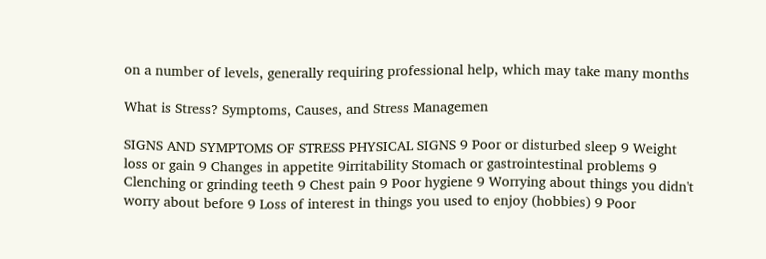on a number of levels, generally requiring professional help, which may take many months

What is Stress? Symptoms, Causes, and Stress Managemen

SIGNS AND SYMPTOMS OF STRESS PHYSICAL SIGNS 9 Poor or disturbed sleep 9 Weight loss or gain 9 Changes in appetite 9irritability Stomach or gastrointestinal problems 9 Clenching or grinding teeth 9 Chest pain 9 Poor hygiene 9 Worrying about things you didn't worry about before 9 Loss of interest in things you used to enjoy (hobbies) 9 Poor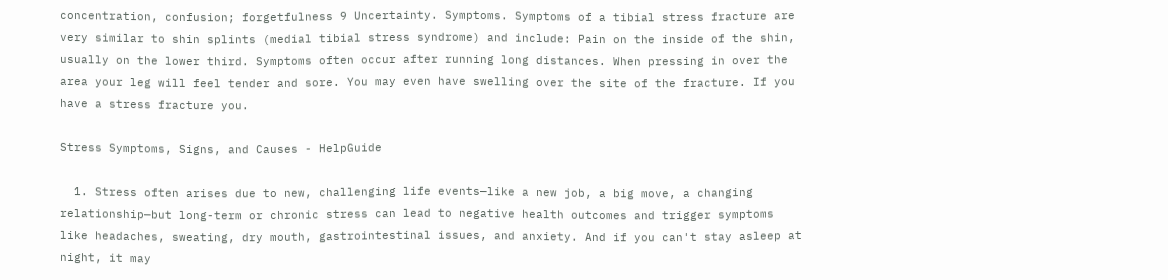concentration, confusion; forgetfulness 9 Uncertainty. Symptoms. Symptoms of a tibial stress fracture are very similar to shin splints (medial tibial stress syndrome) and include: Pain on the inside of the shin, usually on the lower third. Symptoms often occur after running long distances. When pressing in over the area your leg will feel tender and sore. You may even have swelling over the site of the fracture. If you have a stress fracture you.

Stress Symptoms, Signs, and Causes - HelpGuide

  1. Stress often arises due to new, challenging life events—like a new job, a big move, a changing relationship—but long-term or chronic stress can lead to negative health outcomes and trigger symptoms like headaches, sweating, dry mouth, gastrointestinal issues, and anxiety. And if you can't stay asleep at night, it may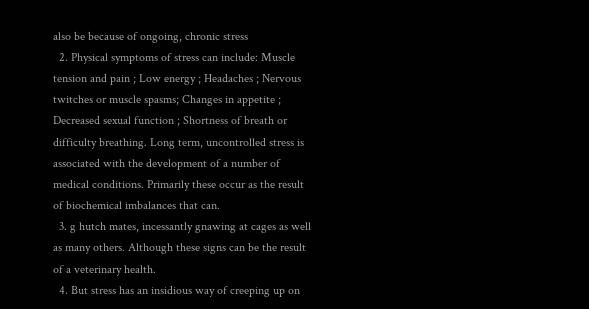also be because of ongoing, chronic stress
  2. Physical symptoms of stress can include: Muscle tension and pain ; Low energy ; Headaches ; Nervous twitches or muscle spasms; Changes in appetite ; Decreased sexual function ; Shortness of breath or difficulty breathing. Long term, uncontrolled stress is associated with the development of a number of medical conditions. Primarily these occur as the result of biochemical imbalances that can.
  3. g hutch mates, incessantly gnawing at cages as well as many others. Although these signs can be the result of a veterinary health.
  4. But stress has an insidious way of creeping up on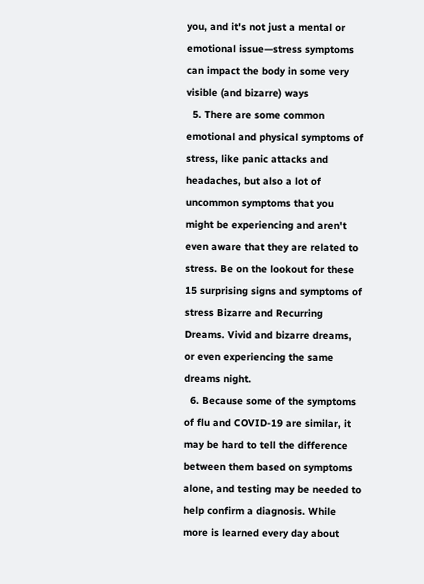you, and it's not just a mental or emotional issue—stress symptoms can impact the body in some very visible (and bizarre) ways
  5. There are some common emotional and physical symptoms of stress, like panic attacks and headaches, but also a lot of uncommon symptoms that you might be experiencing and aren't even aware that they are related to stress. Be on the lookout for these 15 surprising signs and symptoms of stress Bizarre and Recurring Dreams. Vivid and bizarre dreams, or even experiencing the same dreams night.
  6. Because some of the symptoms of flu and COVID-19 are similar, it may be hard to tell the difference between them based on symptoms alone, and testing may be needed to help confirm a diagnosis. While more is learned every day about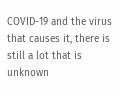COVID-19 and the virus that causes it, there is still a lot that is unknown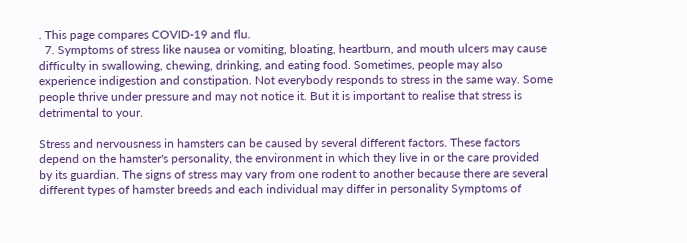. This page compares COVID-19 and flu.
  7. Symptoms of stress like nausea or vomiting, bloating, heartburn, and mouth ulcers may cause difficulty in swallowing, chewing, drinking, and eating food. Sometimes, people may also experience indigestion and constipation. Not everybody responds to stress in the same way. Some people thrive under pressure and may not notice it. But it is important to realise that stress is detrimental to your.

Stress and nervousness in hamsters can be caused by several different factors. These factors depend on the hamster's personality, the environment in which they live in or the care provided by its guardian. The signs of stress may vary from one rodent to another because there are several different types of hamster breeds and each individual may differ in personality Symptoms of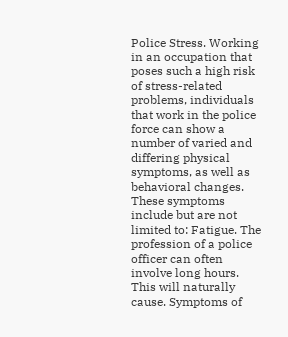Police Stress. Working in an occupation that poses such a high risk of stress-related problems, individuals that work in the police force can show a number of varied and differing physical symptoms, as well as behavioral changes. These symptoms include but are not limited to: Fatigue. The profession of a police officer can often involve long hours. This will naturally cause. Symptoms of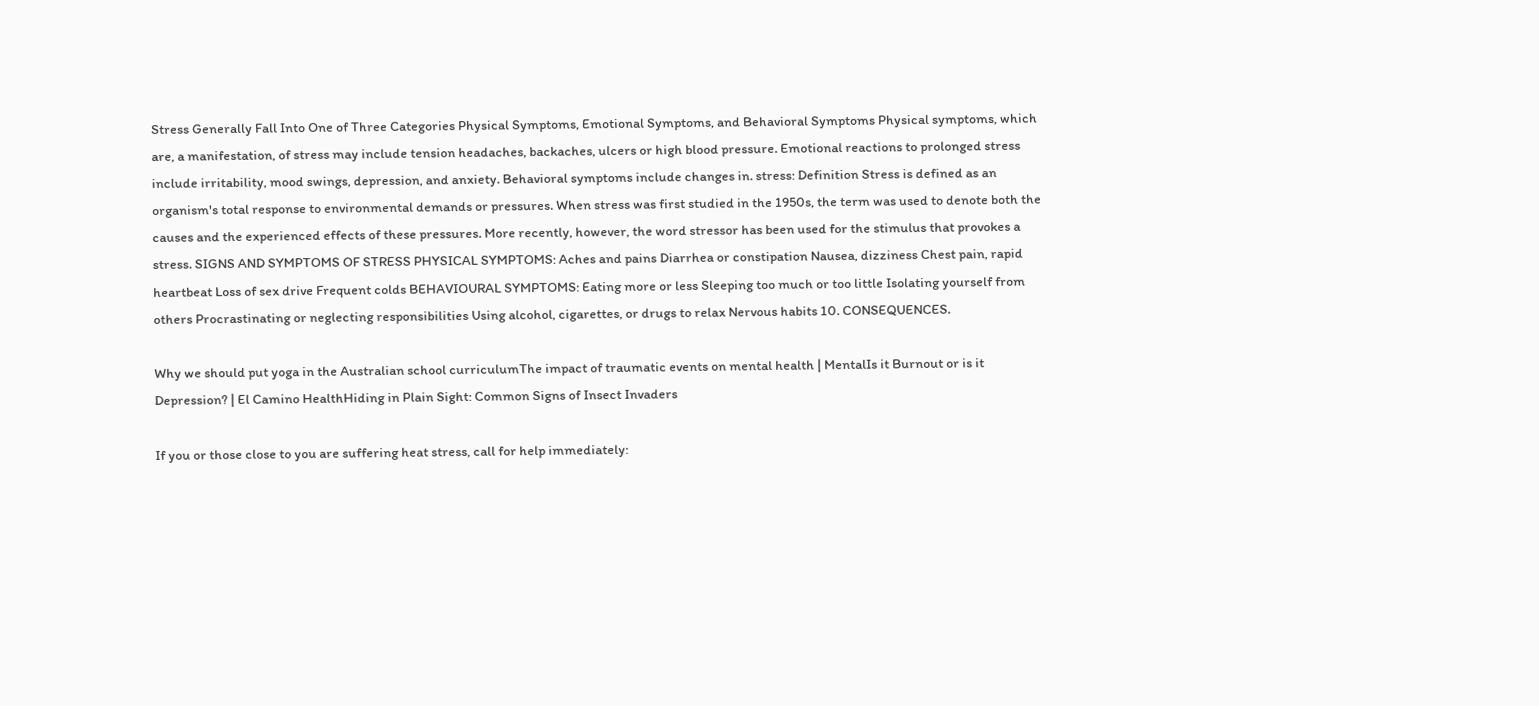Stress Generally Fall Into One of Three Categories Physical Symptoms, Emotional Symptoms, and Behavioral Symptoms Physical symptoms, which are, a manifestation, of stress may include tension headaches, backaches, ulcers or high blood pressure. Emotional reactions to prolonged stress include irritability, mood swings, depression, and anxiety. Behavioral symptoms include changes in. stress: Definition Stress is defined as an organism's total response to environmental demands or pressures. When stress was first studied in the 1950s, the term was used to denote both the causes and the experienced effects of these pressures. More recently, however, the word stressor has been used for the stimulus that provokes a stress. SIGNS AND SYMPTOMS OF STRESS PHYSICAL SYMPTOMS: Aches and pains Diarrhea or constipation Nausea, dizziness Chest pain, rapid heartbeat Loss of sex drive Frequent colds BEHAVIOURAL SYMPTOMS: Eating more or less Sleeping too much or too little Isolating yourself from others Procrastinating or neglecting responsibilities Using alcohol, cigarettes, or drugs to relax Nervous habits 10. CONSEQUENCES.

Why we should put yoga in the Australian school curriculumThe impact of traumatic events on mental health | MentalIs it Burnout or is it Depression? | El Camino HealthHiding in Plain Sight: Common Signs of Insect Invaders

If you or those close to you are suffering heat stress, call for help immediately: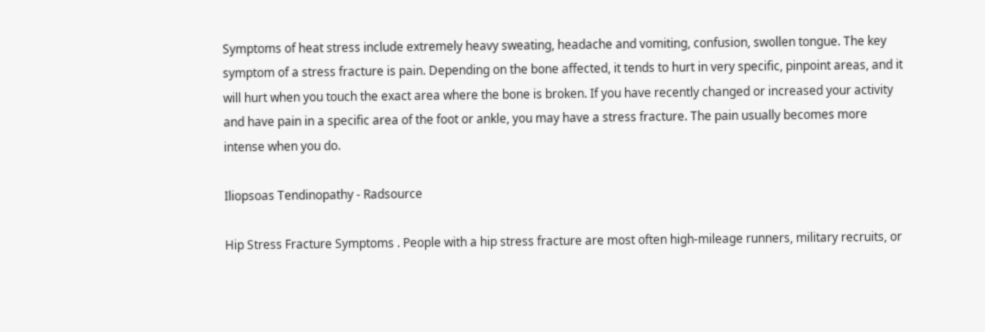Symptoms of heat stress include extremely heavy sweating, headache and vomiting, confusion, swollen tongue. The key symptom of a stress fracture is pain. Depending on the bone affected, it tends to hurt in very specific, pinpoint areas, and it will hurt when you touch the exact area where the bone is broken. If you have recently changed or increased your activity and have pain in a specific area of the foot or ankle, you may have a stress fracture. The pain usually becomes more intense when you do.

Iliopsoas Tendinopathy - Radsource

Hip Stress Fracture Symptoms . People with a hip stress fracture are most often high-mileage runners, military recruits, or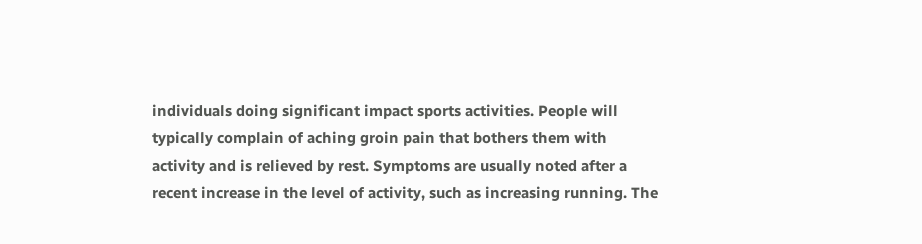individuals doing significant impact sports activities. People will typically complain of aching groin pain that bothers them with activity and is relieved by rest. Symptoms are usually noted after a recent increase in the level of activity, such as increasing running. The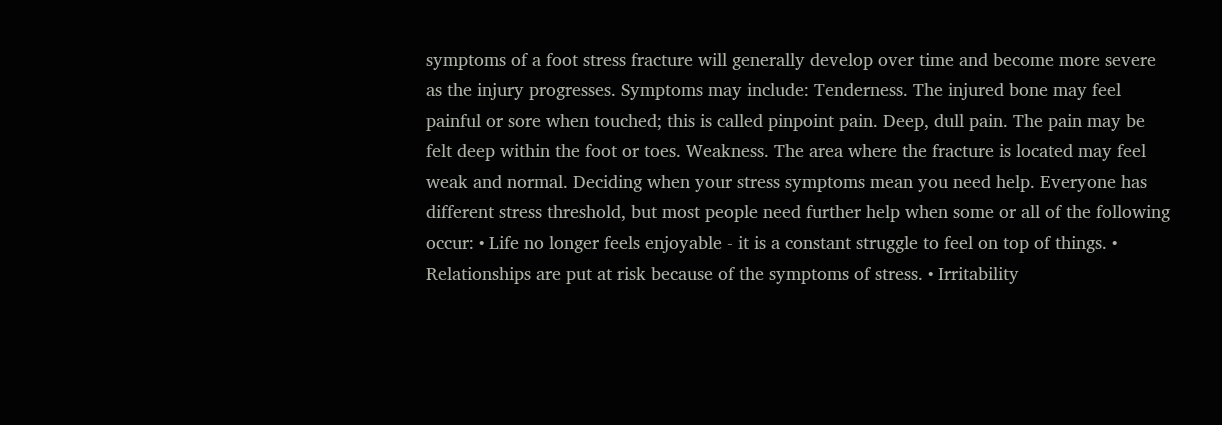symptoms of a foot stress fracture will generally develop over time and become more severe as the injury progresses. Symptoms may include: Tenderness. The injured bone may feel painful or sore when touched; this is called pinpoint pain. Deep, dull pain. The pain may be felt deep within the foot or toes. Weakness. The area where the fracture is located may feel weak and normal. Deciding when your stress symptoms mean you need help. Everyone has different stress threshold, but most people need further help when some or all of the following occur: • Life no longer feels enjoyable - it is a constant struggle to feel on top of things. • Relationships are put at risk because of the symptoms of stress. • Irritability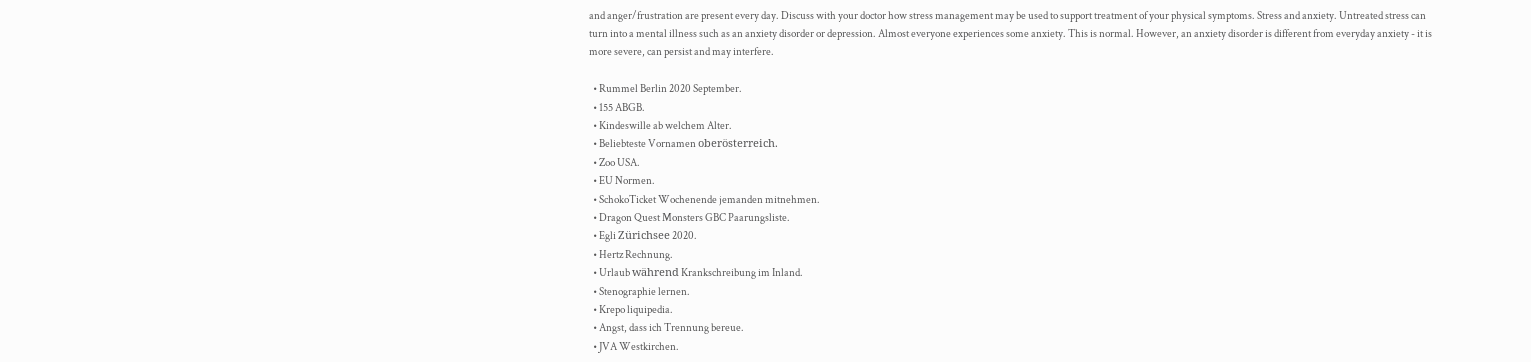and anger/frustration are present every day. Discuss with your doctor how stress management may be used to support treatment of your physical symptoms. Stress and anxiety. Untreated stress can turn into a mental illness such as an anxiety disorder or depression. Almost everyone experiences some anxiety. This is normal. However, an anxiety disorder is different from everyday anxiety - it is more severe, can persist and may interfere.

  • Rummel Berlin 2020 September.
  • 155 ABGB.
  • Kindeswille ab welchem Alter.
  • Beliebteste Vornamen oberösterreich.
  • Zoo USA.
  • EU Normen.
  • SchokoTicket Wochenende jemanden mitnehmen.
  • Dragon Quest Monsters GBC Paarungsliste.
  • Egli Zürichsee 2020.
  • Hertz Rechnung.
  • Urlaub während Krankschreibung im Inland.
  • Stenographie lernen.
  • Krepo liquipedia.
  • Angst, dass ich Trennung bereue.
  • JVA Westkirchen.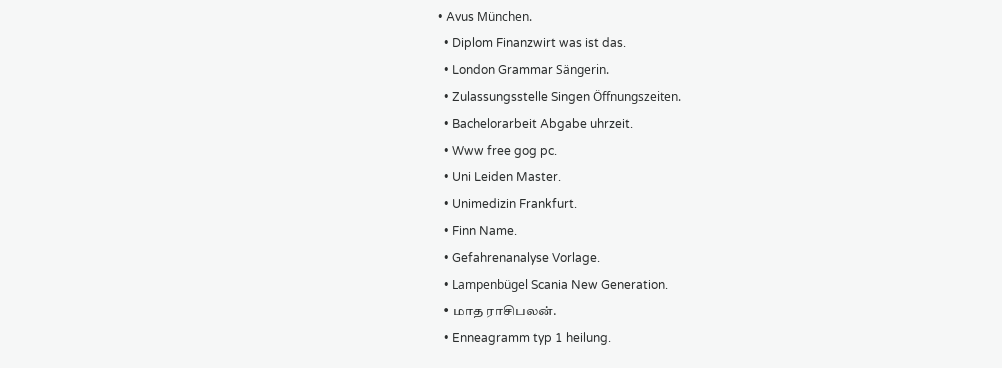• Avus München.
  • Diplom Finanzwirt was ist das.
  • London Grammar Sängerin.
  • Zulassungsstelle Singen Öffnungszeiten.
  • Bachelorarbeit Abgabe uhrzeit.
  • Www free gog pc.
  • Uni Leiden Master.
  • Unimedizin Frankfurt.
  • Finn Name.
  • Gefahrenanalyse Vorlage.
  • Lampenbügel Scania New Generation.
  • மாத ராசிபலன்.
  • Enneagramm typ 1 heilung.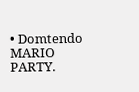• Domtendo MARIO PARTY.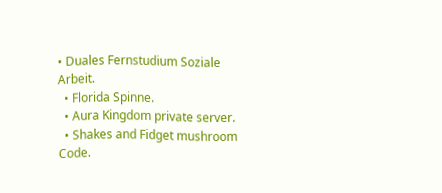• Duales Fernstudium Soziale Arbeit.
  • Florida Spinne.
  • Aura Kingdom private server.
  • Shakes and Fidget mushroom Code.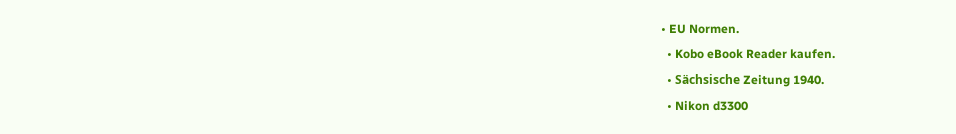• EU Normen.
  • Kobo eBook Reader kaufen.
  • Sächsische Zeitung 1940.
  • Nikon d3300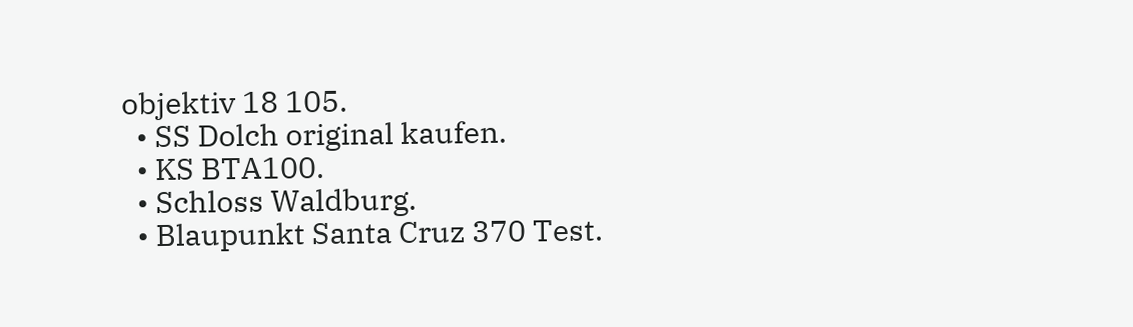objektiv 18 105.
  • SS Dolch original kaufen.
  • KS BTA100.
  • Schloss Waldburg.
  • Blaupunkt Santa Cruz 370 Test.